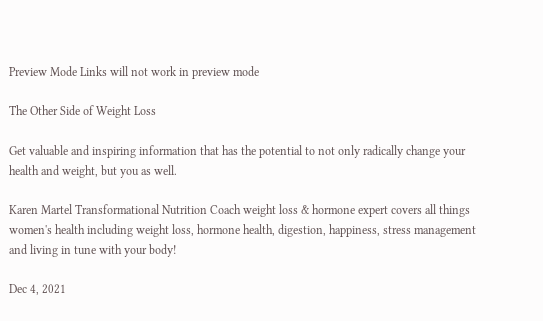Preview Mode Links will not work in preview mode

The Other Side of Weight Loss

Get valuable and inspiring information that has the potential to not only radically change your health and weight, but you as well.

Karen Martel Transformational Nutrition Coach weight loss & hormone expert covers all things women's health including weight loss, hormone health, digestion, happiness, stress management and living in tune with your body!

Dec 4, 2021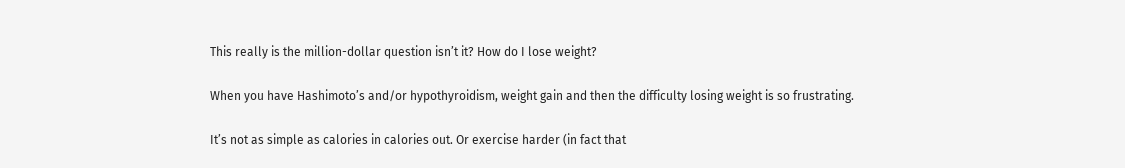This really is the million-dollar question isn’t it? How do I lose weight?

When you have Hashimoto’s and/or hypothyroidism, weight gain and then the difficulty losing weight is so frustrating.

It’s not as simple as calories in calories out. Or exercise harder (in fact that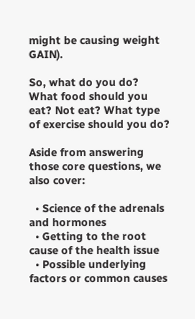might be causing weight GAIN).

So, what do you do? What food should you eat? Not eat? What type of exercise should you do?

Aside from answering those core questions, we also cover:

  • Science of the adrenals and hormones
  • Getting to the root cause of the health issue
  • Possible underlying factors or common causes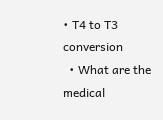• T4 to T3 conversion
  • What are the medical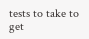tests to take to get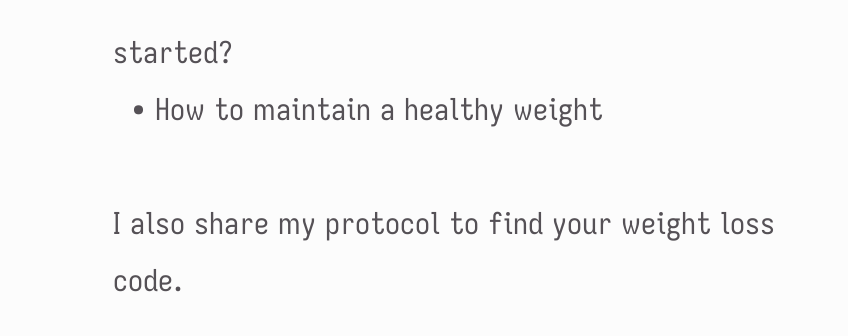started?
  • How to maintain a healthy weight

I also share my protocol to find your weight loss code.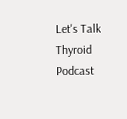Let's Talk Thyroid Podcast